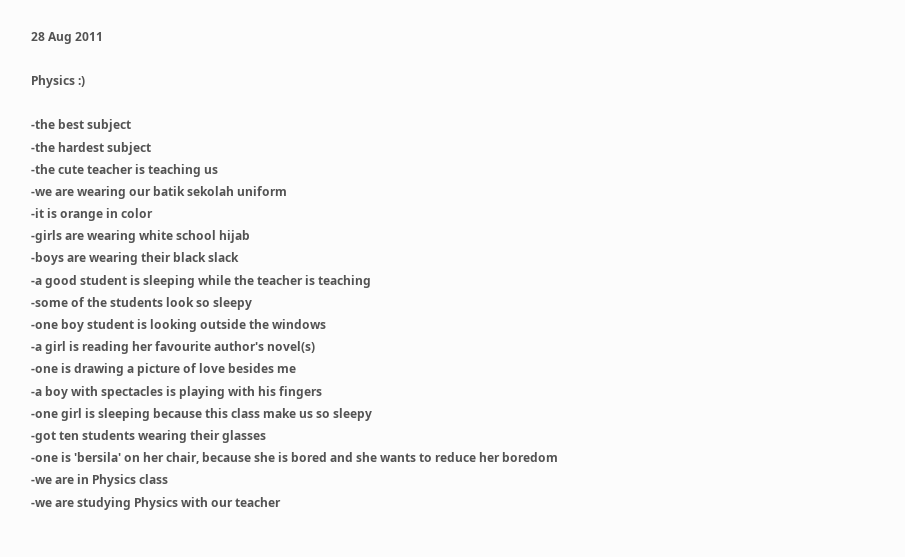28 Aug 2011

Physics :)

-the best subject
-the hardest subject
-the cute teacher is teaching us
-we are wearing our batik sekolah uniform
-it is orange in color
-girls are wearing white school hijab
-boys are wearing their black slack
-a good student is sleeping while the teacher is teaching
-some of the students look so sleepy
-one boy student is looking outside the windows
-a girl is reading her favourite author's novel(s)
-one is drawing a picture of love besides me
-a boy with spectacles is playing with his fingers
-one girl is sleeping because this class make us so sleepy
-got ten students wearing their glasses
-one is 'bersila' on her chair, because she is bored and she wants to reduce her boredom
-we are in Physics class
-we are studying Physics with our teacher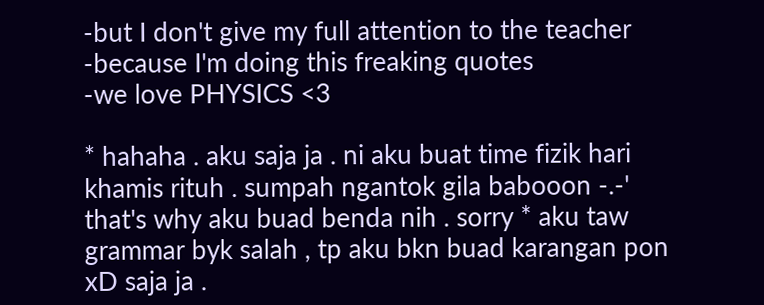-but I don't give my full attention to the teacher
-because I'm doing this freaking quotes
-we love PHYSICS <3

* hahaha . aku saja ja . ni aku buat time fizik hari khamis rituh . sumpah ngantok gila babooon -.-' that's why aku buad benda nih . sorry * aku taw grammar byk salah , tp aku bkn buad karangan pon xD saja ja .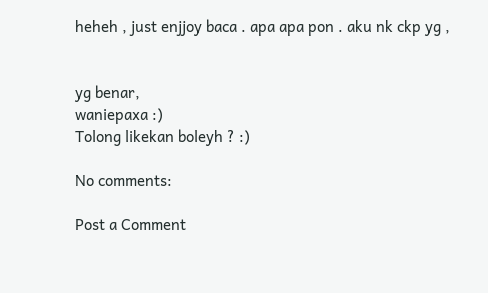heheh , just enjjoy baca . apa apa pon . aku nk ckp yg ,


yg benar,
waniepaxa :)
Tolong likekan boleyh ? :)

No comments:

Post a Comment